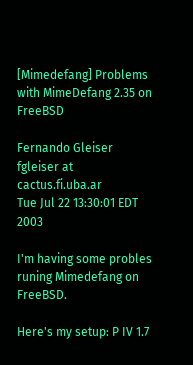[Mimedefang] Problems with MimeDefang 2.35 on FreeBSD

Fernando Gleiser fgleiser at cactus.fi.uba.ar
Tue Jul 22 13:30:01 EDT 2003

I'm having some probles runing Mimedefang on FreeBSD.

Here's my setup: P IV 1.7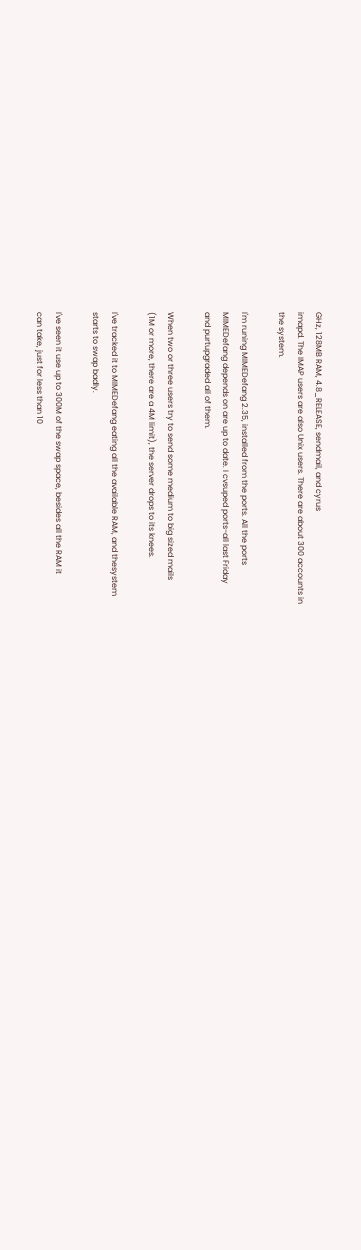GHz, 128MB RAM, 4.8_RELEASE, sendmail, and cyrus
imapd. The IMAP users are also Unix users. There are about 300 accounts in
the system.

I'm runing MIMEDefang 2.35, installed from the ports. All the ports
MIMEDefang depends on are up to date. I cvsuped ports-all last Friday
and purtupgraded all of them.

When two or three users try to send some medium to big sized mails
(1M or more, there are a 4M limit), the server drops to its knees.

I've tracked it to MIMEDefang eating all the available RAM, and thesystem
starts to swap badly.

I've seen it use up to 300M of the swap space, besides all the RAM it
can take, just for less than 10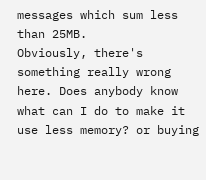messages which sum less than 25MB.
Obviously, there's something really wrong here. Does anybody know
what can I do to make it use less memory? or buying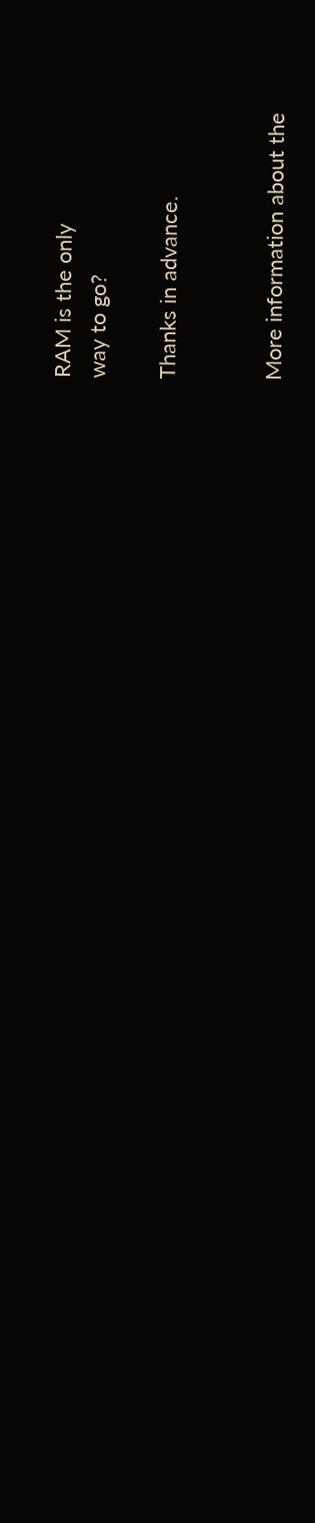RAM is the only
way to go?

Thanks in advance.


More information about the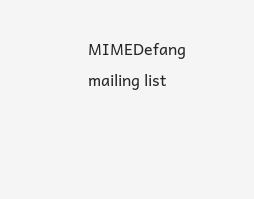MIMEDefang mailing list